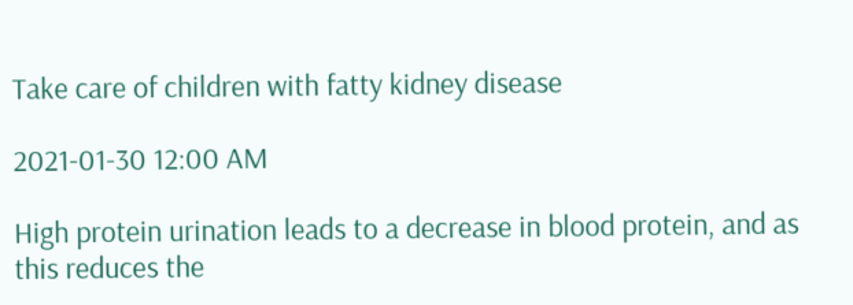Take care of children with fatty kidney disease

2021-01-30 12:00 AM

High protein urination leads to a decrease in blood protein, and as this reduces the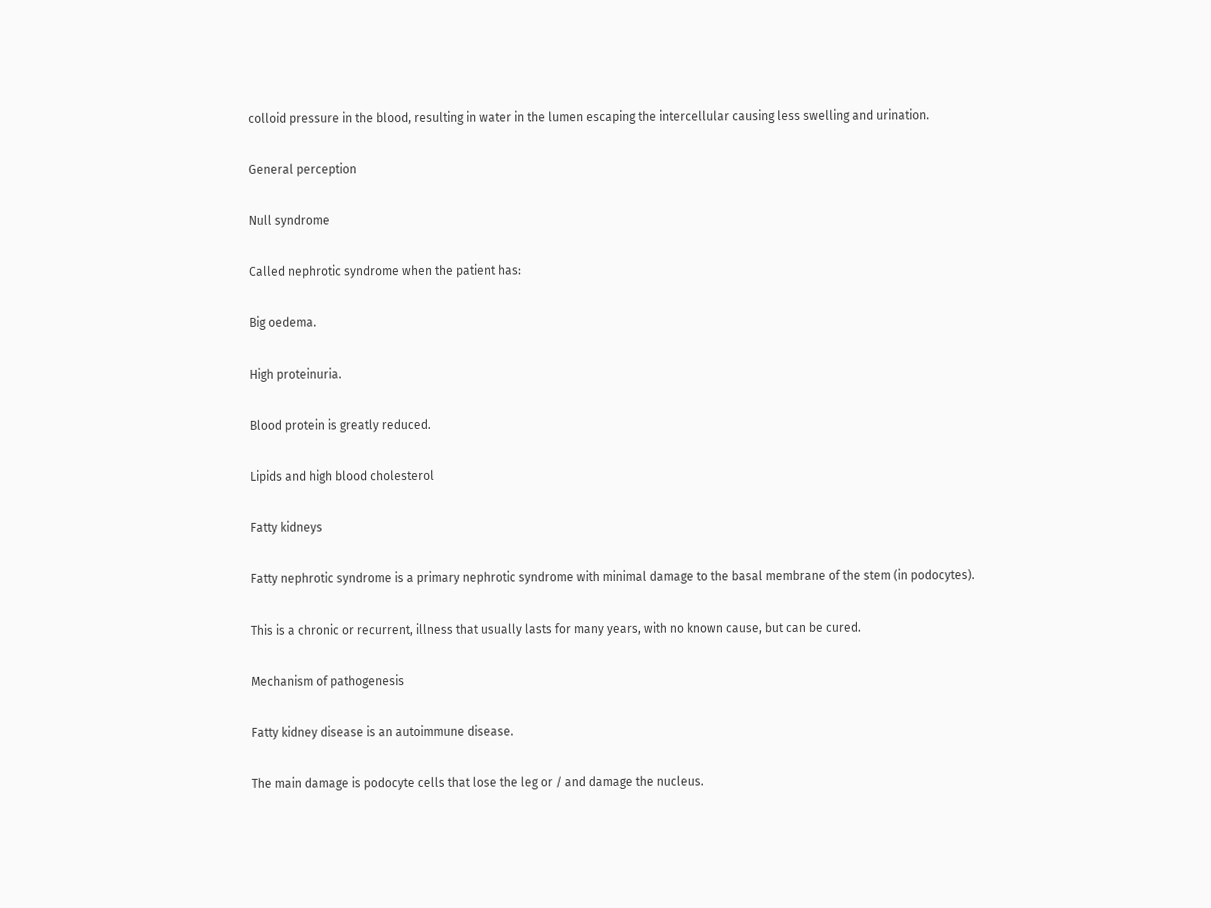colloid pressure in the blood, resulting in water in the lumen escaping the intercellular causing less swelling and urination.

General perception

Null syndrome

Called nephrotic syndrome when the patient has:

Big oedema.

High proteinuria.

Blood protein is greatly reduced.

Lipids and high blood cholesterol

Fatty kidneys

Fatty nephrotic syndrome is a primary nephrotic syndrome with minimal damage to the basal membrane of the stem (in podocytes).

This is a chronic or recurrent, illness that usually lasts for many years, with no known cause, but can be cured.

Mechanism of pathogenesis

Fatty kidney disease is an autoimmune disease.

The main damage is podocyte cells that lose the leg or / and damage the nucleus.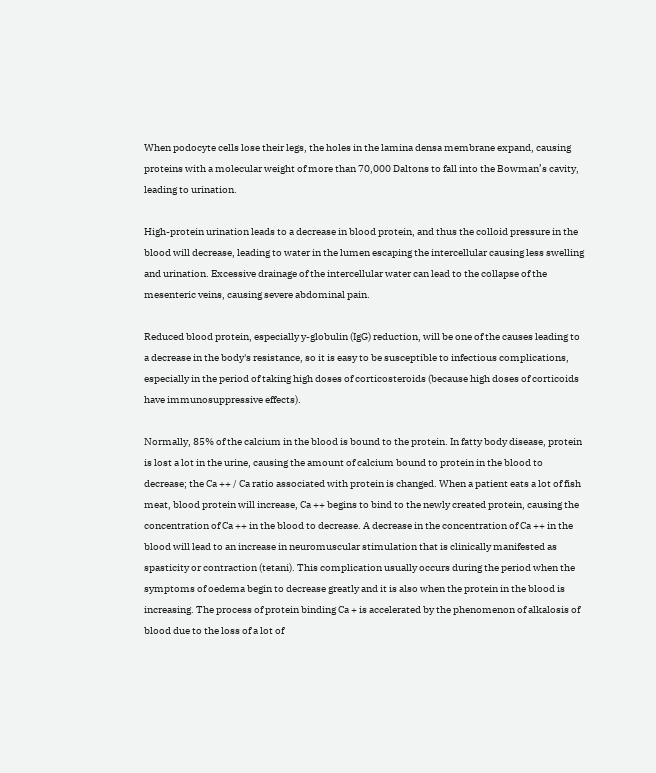When podocyte cells lose their legs, the holes in the lamina densa membrane expand, causing proteins with a molecular weight of more than 70,000 Daltons to fall into the Bowman’s cavity, leading to urination.

High-protein urination leads to a decrease in blood protein, and thus the colloid pressure in the blood will decrease, leading to water in the lumen escaping the intercellular causing less swelling and urination. Excessive drainage of the intercellular water can lead to the collapse of the mesenteric veins, causing severe abdominal pain.

Reduced blood protein, especially y-globulin (IgG) reduction, will be one of the causes leading to a decrease in the body's resistance, so it is easy to be susceptible to infectious complications, especially in the period of taking high doses of corticosteroids (because high doses of corticoids have immunosuppressive effects).

Normally, 85% of the calcium in the blood is bound to the protein. In fatty body disease, protein is lost a lot in the urine, causing the amount of calcium bound to protein in the blood to decrease; the Ca ++ / Ca ratio associated with protein is changed. When a patient eats a lot of fish meat, blood protein will increase, Ca ++ begins to bind to the newly created protein, causing the concentration of Ca ++ in the blood to decrease. A decrease in the concentration of Ca ++ in the blood will lead to an increase in neuromuscular stimulation that is clinically manifested as spasticity or contraction (tetani). This complication usually occurs during the period when the symptoms of oedema begin to decrease greatly and it is also when the protein in the blood is increasing. The process of protein binding Ca + is accelerated by the phenomenon of alkalosis of blood due to the loss of a lot of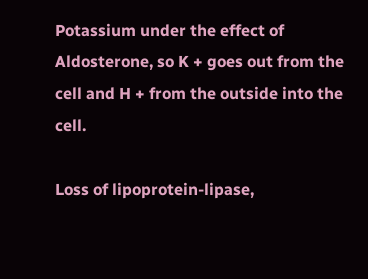Potassium under the effect of Aldosterone, so K + goes out from the cell and H + from the outside into the cell.

Loss of lipoprotein-lipase,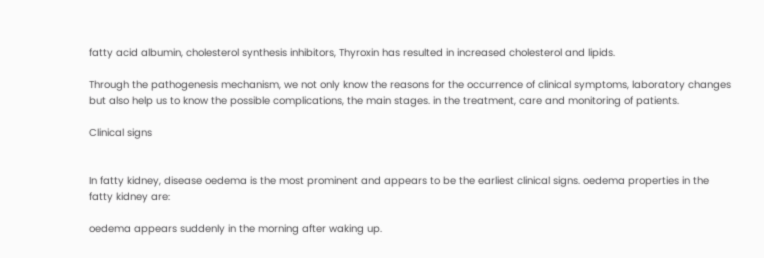fatty acid albumin, cholesterol synthesis inhibitors, Thyroxin has resulted in increased cholesterol and lipids.

Through the pathogenesis mechanism, we not only know the reasons for the occurrence of clinical symptoms, laboratory changes but also help us to know the possible complications, the main stages. in the treatment, care and monitoring of patients.

Clinical signs


In fatty kidney, disease oedema is the most prominent and appears to be the earliest clinical signs. oedema properties in the fatty kidney are:

oedema appears suddenly in the morning after waking up.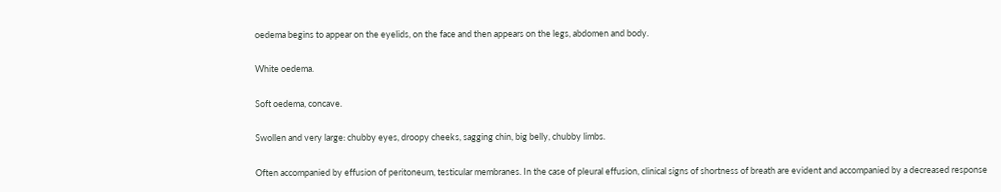oedema begins to appear on the eyelids, on the face and then appears on the legs, abdomen and body.

White oedema.

Soft oedema, concave.

Swollen and very large: chubby eyes, droopy cheeks, sagging chin, big belly, chubby limbs.

Often accompanied by effusion of peritoneum, testicular membranes. In the case of pleural effusion, clinical signs of shortness of breath are evident and accompanied by a decreased response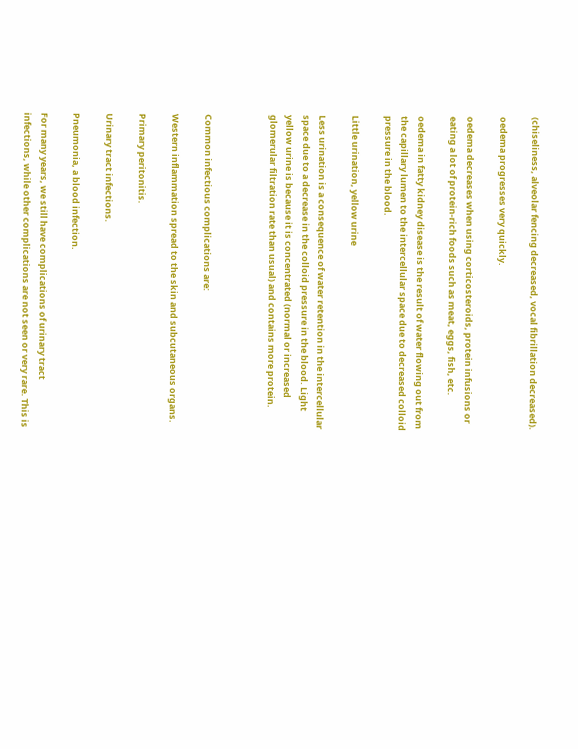(chiseliness, alveolar fencing decreased, vocal fibrillation decreased).

oedema progresses very quickly.

oedema decreases when using corticosteroids, protein infusions or eating a lot of protein-rich foods such as meat, eggs, fish, etc.

oedema in fatty kidney disease is the result of water flowing out from the capillary lumen to the intercellular space due to decreased colloid pressure in the blood.

Little urination, yellow urine

Less urination is a consequence of water retention in the intercellular space due to a decrease in the colloid pressure in the blood. Light yellow urine is because it is concentrated (normal or increased glomerular filtration rate than usual) and contains more protein.



Common infectious complications are:

Western inflammation spread to the skin and subcutaneous organs.

Primary peritonitis.

Urinary tract infections.

Pneumonia, a blood infection.

For many years, we still have complications of urinary tract infections, while other complications are not seen or very rare. This is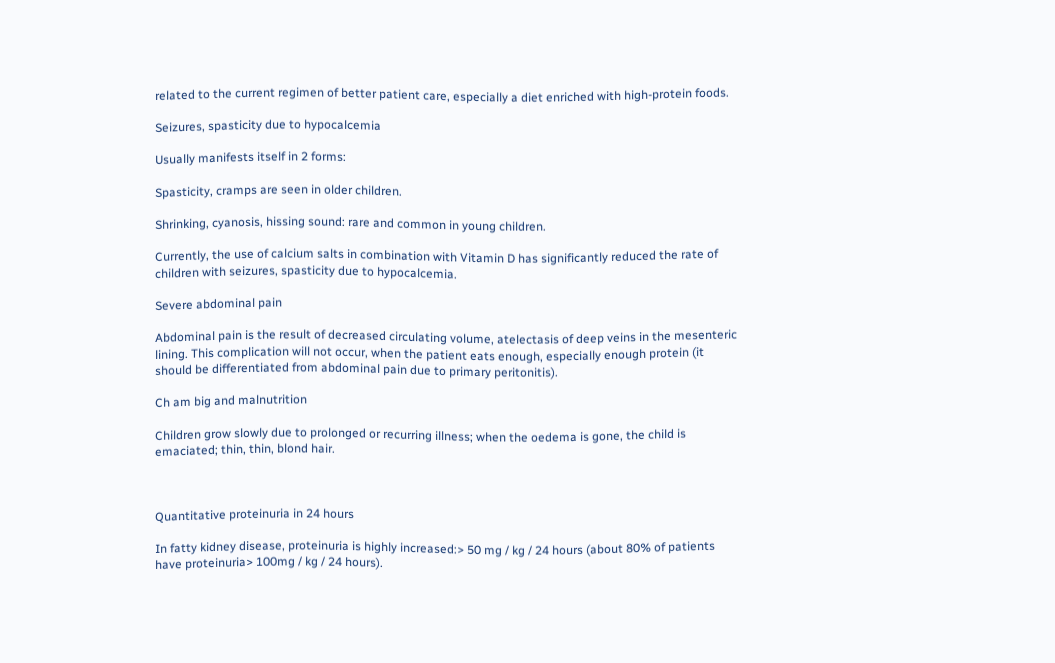related to the current regimen of better patient care, especially a diet enriched with high-protein foods.

Seizures, spasticity due to hypocalcemia

Usually manifests itself in 2 forms:

Spasticity, cramps are seen in older children.

Shrinking, cyanosis, hissing sound: rare and common in young children.

Currently, the use of calcium salts in combination with Vitamin D has significantly reduced the rate of children with seizures, spasticity due to hypocalcemia.

Severe abdominal pain

Abdominal pain is the result of decreased circulating volume, atelectasis of deep veins in the mesenteric lining. This complication will not occur, when the patient eats enough, especially enough protein (it should be differentiated from abdominal pain due to primary peritonitis).

Ch am big and malnutrition

Children grow slowly due to prolonged or recurring illness; when the oedema is gone, the child is emaciated; thin, thin, blond hair.



Quantitative proteinuria in 24 hours

In fatty kidney disease, proteinuria is highly increased:> 50 mg / kg / 24 hours (about 80% of patients have proteinuria> 100mg / kg / 24 hours).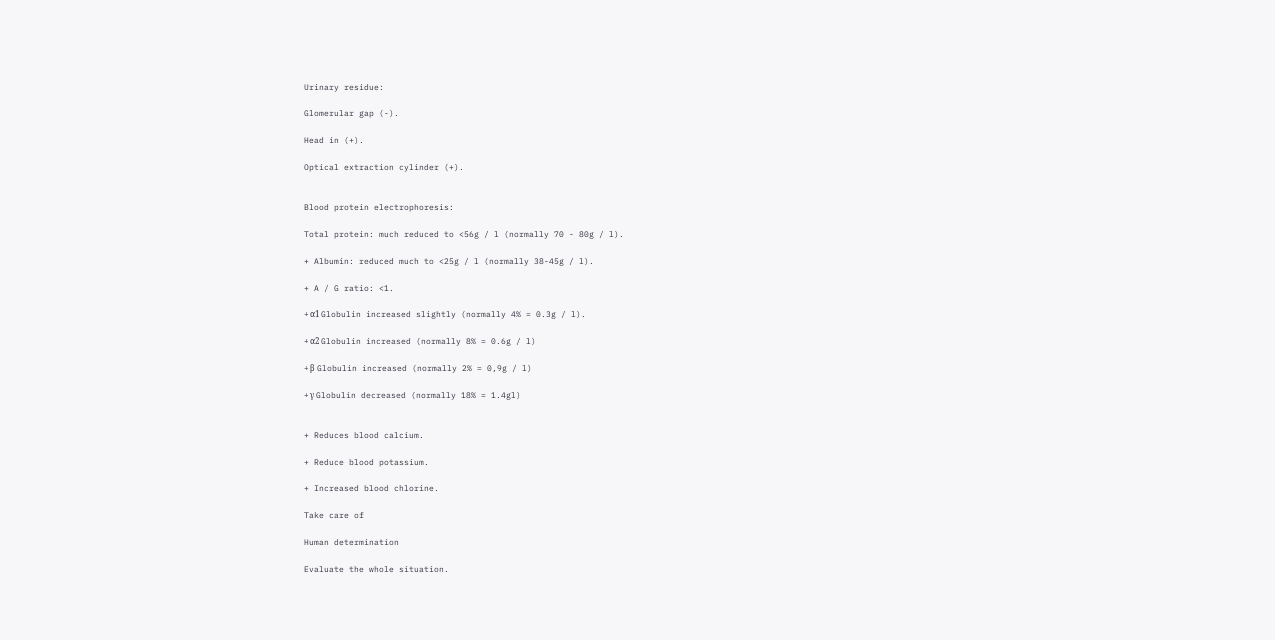Urinary residue:

Glomerular gap (-).

Head in (+).

Optical extraction cylinder (+).


Blood protein electrophoresis:

Total protein: much reduced to <56g / l (normally 70 - 80g / l).

+ Albumin: reduced much to <25g / l (normally 38-45g / l).

+ A / G ratio: <1.

+ α1 Globulin increased slightly (normally 4% = 0.3g / l).

+ α2 Globulin increased (normally 8% = 0.6g / l)

+ β Globulin increased (normally 2% = 0,9g / l)

+ γ Globulin decreased (normally 18% = 1.4gl)


+ Reduces blood calcium.

+ Reduce blood potassium.

+ Increased blood chlorine.

Take care of

Human determination

Evaluate the whole situation.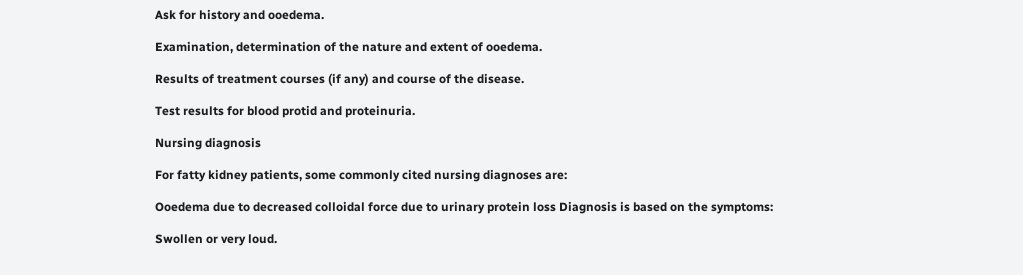Ask for history and ooedema.

Examination, determination of the nature and extent of ooedema.

Results of treatment courses (if any) and course of the disease.

Test results for blood protid and proteinuria.

Nursing diagnosis

For fatty kidney patients, some commonly cited nursing diagnoses are:

Ooedema due to decreased colloidal force due to urinary protein loss Diagnosis is based on the symptoms:

Swollen or very loud.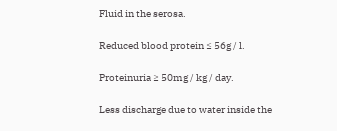Fluid in the serosa.

Reduced blood protein ≤ 56g / l.

Proteinuria ≥ 50mg / kg / day.

Less discharge due to water inside the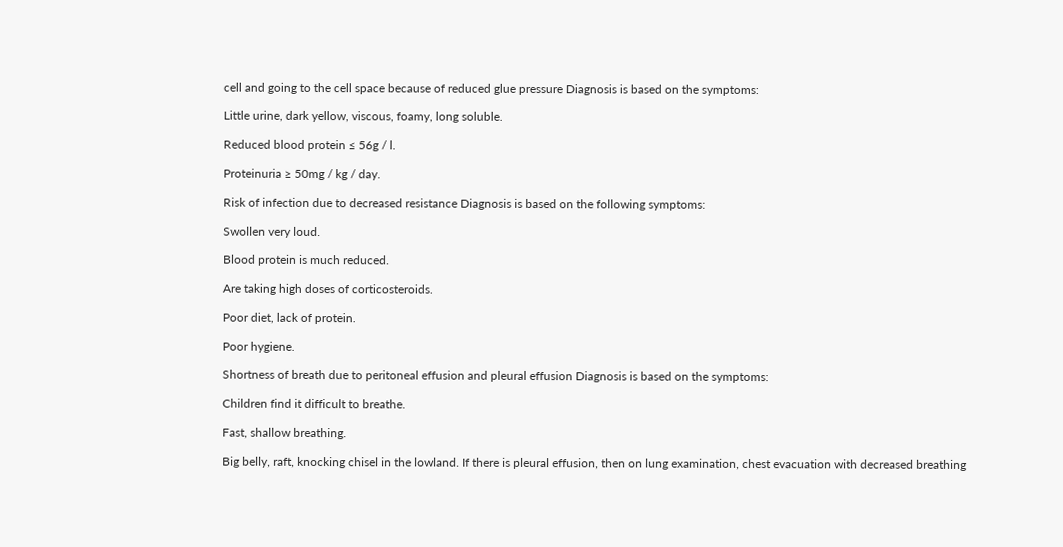cell and going to the cell space because of reduced glue pressure Diagnosis is based on the symptoms:

Little urine, dark yellow, viscous, foamy, long soluble.

Reduced blood protein ≤ 56g / l.

Proteinuria ≥ 50mg / kg / day.

Risk of infection due to decreased resistance Diagnosis is based on the following symptoms:

Swollen very loud.

Blood protein is much reduced.

Are taking high doses of corticosteroids.

Poor diet, lack of protein.

Poor hygiene.

Shortness of breath due to peritoneal effusion and pleural effusion Diagnosis is based on the symptoms:

Children find it difficult to breathe.

Fast, shallow breathing.

Big belly, raft, knocking chisel in the lowland. If there is pleural effusion, then on lung examination, chest evacuation with decreased breathing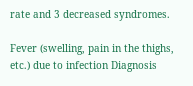rate and 3 decreased syndromes.

Fever (swelling, pain in the thighs, etc.) due to infection Diagnosis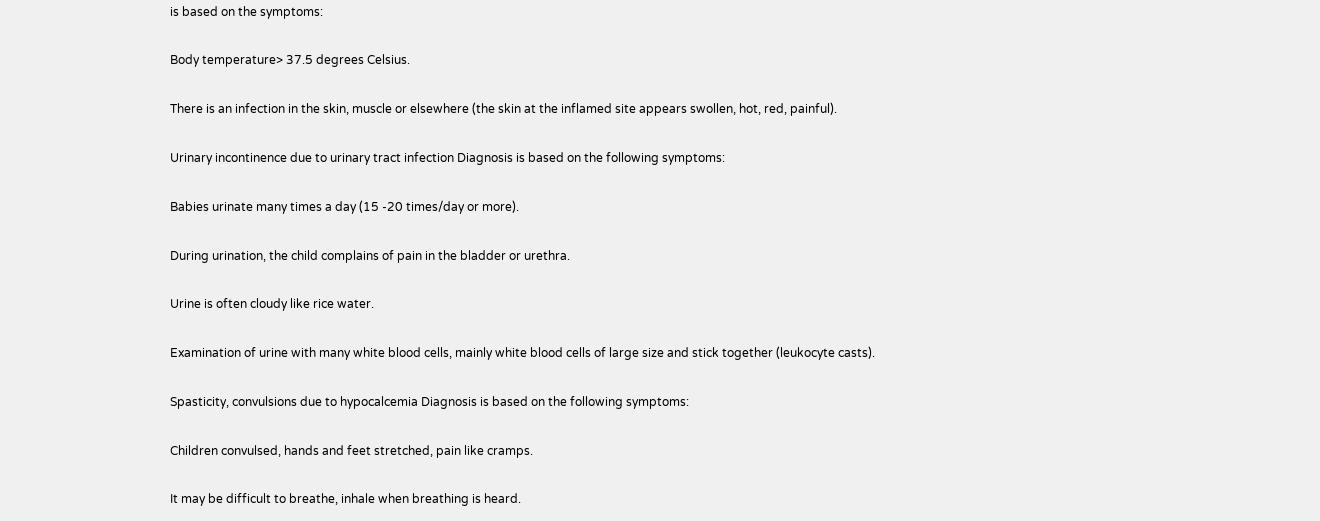is based on the symptoms:

Body temperature> 37.5 degrees Celsius.

There is an infection in the skin, muscle or elsewhere (the skin at the inflamed site appears swollen, hot, red, painful).

Urinary incontinence due to urinary tract infection Diagnosis is based on the following symptoms:

Babies urinate many times a day (15 -20 times/day or more).

During urination, the child complains of pain in the bladder or urethra.

Urine is often cloudy like rice water.

Examination of urine with many white blood cells, mainly white blood cells of large size and stick together (leukocyte casts).

Spasticity, convulsions due to hypocalcemia Diagnosis is based on the following symptoms:

Children convulsed, hands and feet stretched, pain like cramps.

It may be difficult to breathe, inhale when breathing is heard.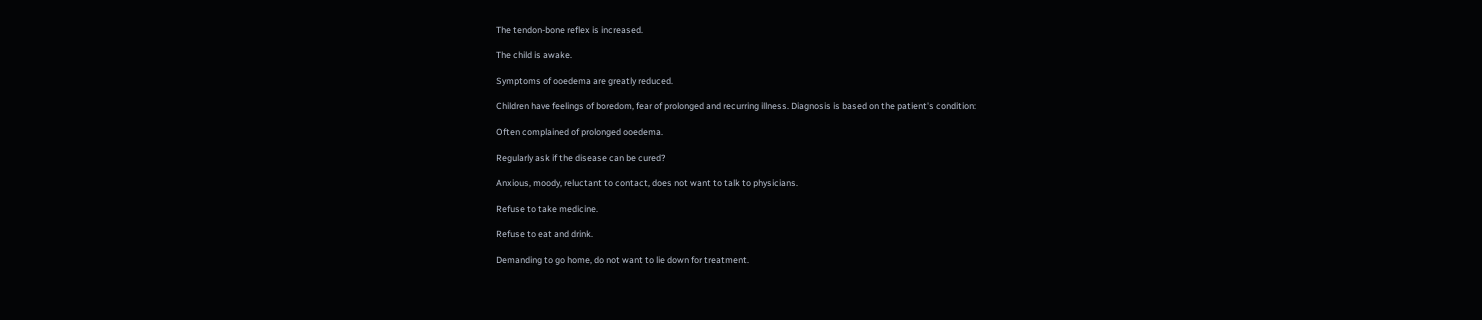The tendon-bone reflex is increased.

The child is awake.

Symptoms of ooedema are greatly reduced.

Children have feelings of boredom, fear of prolonged and recurring illness. Diagnosis is based on the patient's condition:

Often complained of prolonged ooedema.

Regularly ask if the disease can be cured?

Anxious, moody, reluctant to contact, does not want to talk to physicians.

Refuse to take medicine.

Refuse to eat and drink.

Demanding to go home, do not want to lie down for treatment.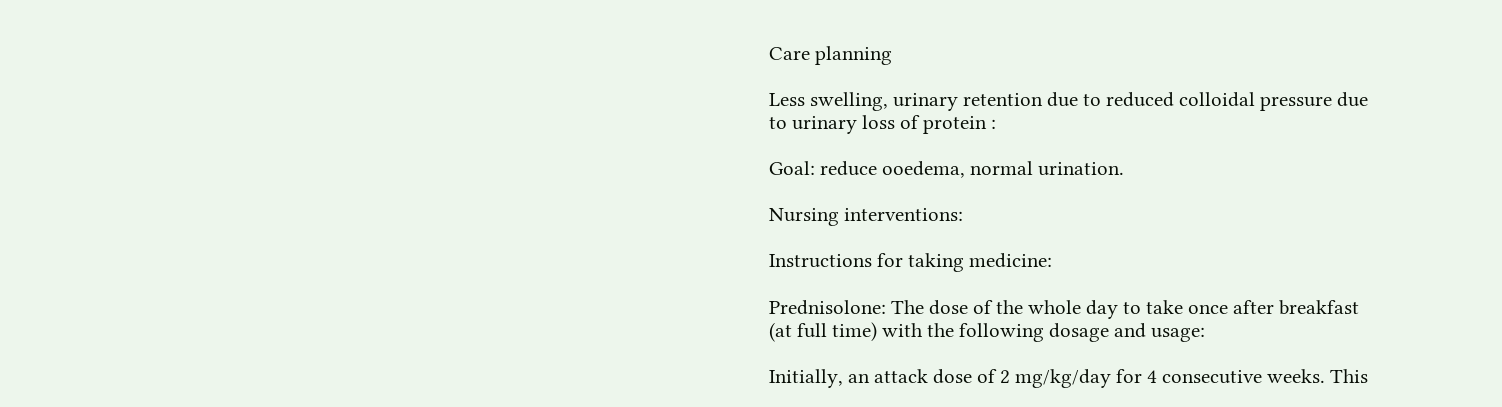Care planning

Less swelling, urinary retention due to reduced colloidal pressure due to urinary loss of protein :

Goal: reduce ooedema, normal urination.

Nursing interventions:

Instructions for taking medicine:

Prednisolone: The dose of the whole day to take once after breakfast (at full time) with the following dosage and usage:

Initially, an attack dose of 2 mg/kg/day for 4 consecutive weeks. This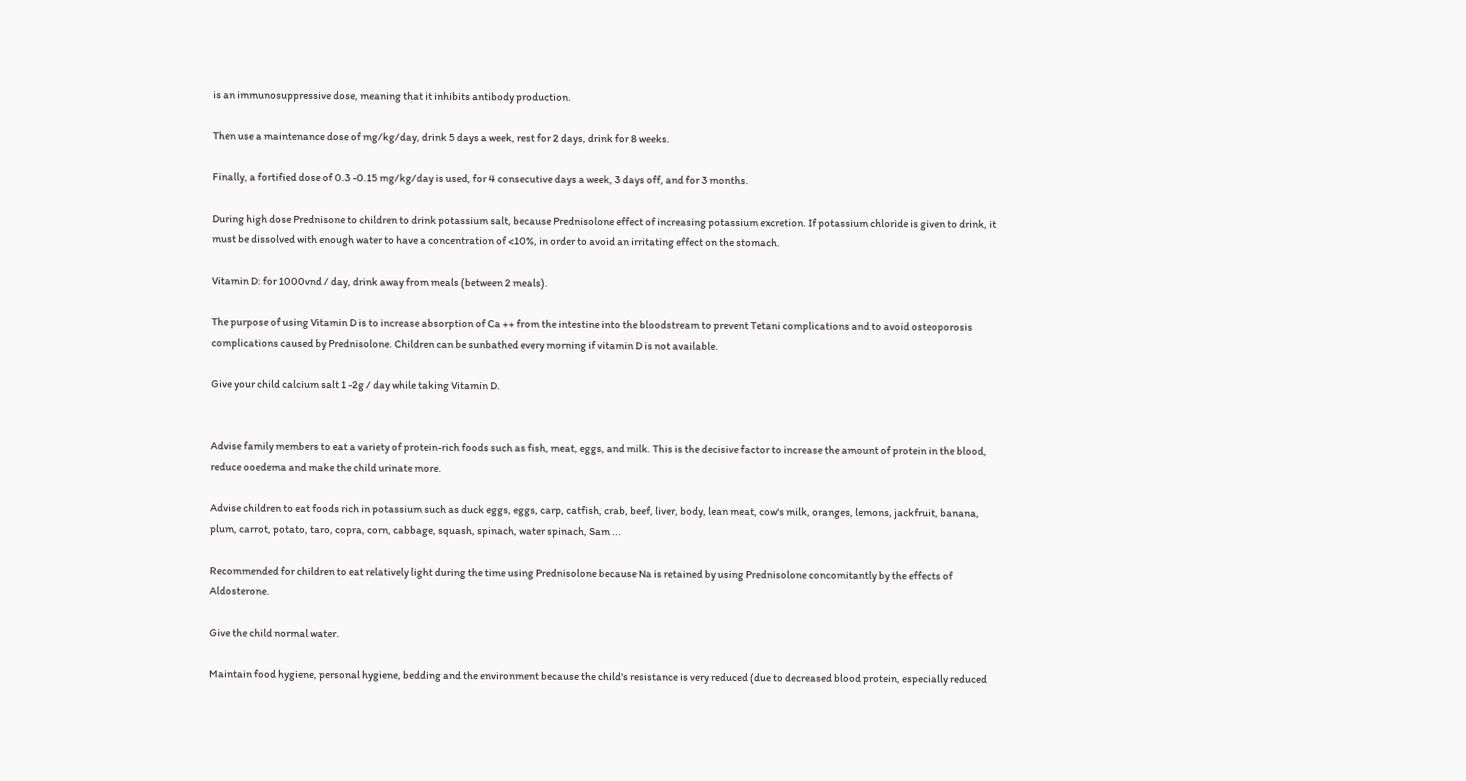is an immunosuppressive dose, meaning that it inhibits antibody production.

Then use a maintenance dose of mg/kg/day, drink 5 days a week, rest for 2 days, drink for 8 weeks.

Finally, a fortified dose of 0.3 -0.15 mg/kg/day is used, for 4 consecutive days a week, 3 days off, and for 3 months.

During high dose Prednisone to children to drink potassium salt, because Prednisolone effect of increasing potassium excretion. If potassium chloride is given to drink, it must be dissolved with enough water to have a concentration of <10%, in order to avoid an irritating effect on the stomach.

Vitamin D: for 1000vnd / day, drink away from meals (between 2 meals).

The purpose of using Vitamin D is to increase absorption of Ca ++ from the intestine into the bloodstream to prevent Tetani complications and to avoid osteoporosis complications caused by Prednisolone. Children can be sunbathed every morning if vitamin D is not available.

Give your child calcium salt 1 -2g / day while taking Vitamin D.


Advise family members to eat a variety of protein-rich foods such as fish, meat, eggs, and milk. This is the decisive factor to increase the amount of protein in the blood, reduce ooedema and make the child urinate more.

Advise children to eat foods rich in potassium such as duck eggs, eggs, carp, catfish, crab, beef, liver, body, lean meat, cow's milk, oranges, lemons, jackfruit, banana, plum, carrot, potato, taro, copra, corn, cabbage, squash, spinach, water spinach, Sam ...

Recommended for children to eat relatively light during the time using Prednisolone because Na is retained by using Prednisolone concomitantly by the effects of Aldosterone.

Give the child normal water.

Maintain food hygiene, personal hygiene, bedding and the environment because the child's resistance is very reduced (due to decreased blood protein, especially reduced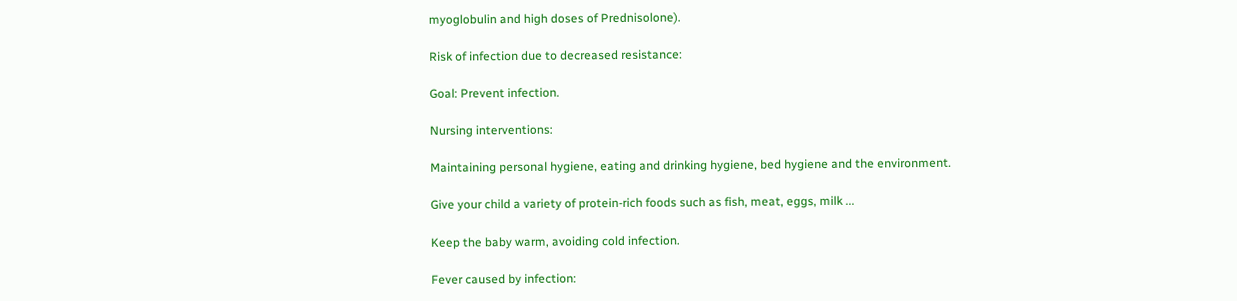myoglobulin and high doses of Prednisolone).

Risk of infection due to decreased resistance:

Goal: Prevent infection.

Nursing interventions:

Maintaining personal hygiene, eating and drinking hygiene, bed hygiene and the environment.

Give your child a variety of protein-rich foods such as fish, meat, eggs, milk ...

Keep the baby warm, avoiding cold infection.

Fever caused by infection: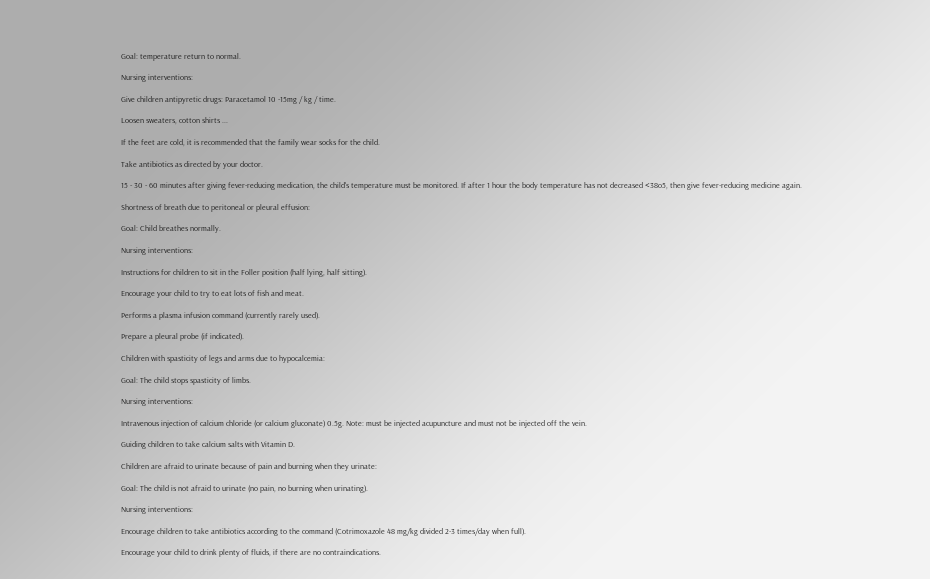Goal: temperature return to normal.

Nursing interventions:

Give children antipyretic drugs: Paracetamol 10 -15mg / kg / time.

Loosen sweaters, cotton shirts ...

If the feet are cold, it is recommended that the family wear socks for the child.

Take antibiotics as directed by your doctor.

15 - 30 - 60 minutes after giving fever-reducing medication, the child's temperature must be monitored. If after 1 hour the body temperature has not decreased <38o5, then give fever-reducing medicine again.

Shortness of breath due to peritoneal or pleural effusion:

Goal: Child breathes normally.

Nursing interventions:

Instructions for children to sit in the Foller position (half lying, half sitting).

Encourage your child to try to eat lots of fish and meat.

Performs a plasma infusion command (currently rarely used).

Prepare a pleural probe (if indicated).

Children with spasticity of legs and arms due to hypocalcemia:

Goal: The child stops spasticity of limbs.

Nursing interventions:

Intravenous injection of calcium chloride (or calcium gluconate) 0.5g. Note: must be injected acupuncture and must not be injected off the vein.

Guiding children to take calcium salts with Vitamin D.

Children are afraid to urinate because of pain and burning when they urinate:

Goal: The child is not afraid to urinate (no pain, no burning when urinating).

Nursing interventions:

Encourage children to take antibiotics according to the command (Cotrimoxazole 48 mg/kg divided 2-3 times/day when full).

Encourage your child to drink plenty of fluids, if there are no contraindications.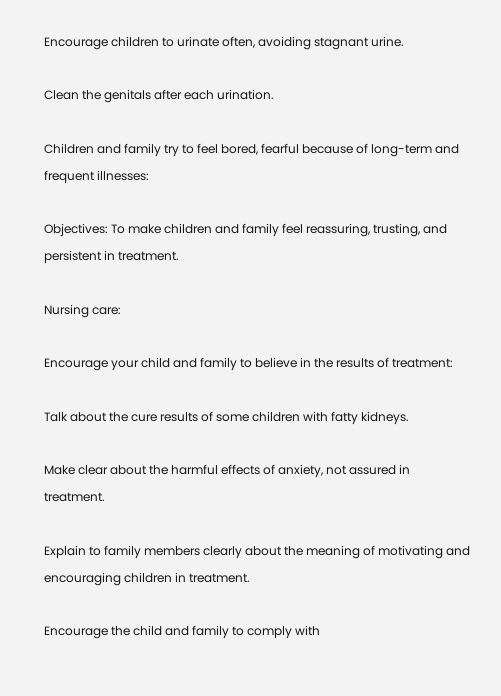Encourage children to urinate often, avoiding stagnant urine.

Clean the genitals after each urination.

Children and family try to feel bored, fearful because of long-term and frequent illnesses:

Objectives: To make children and family feel reassuring, trusting, and persistent in treatment.

Nursing care:

Encourage your child and family to believe in the results of treatment:

Talk about the cure results of some children with fatty kidneys.

Make clear about the harmful effects of anxiety, not assured in treatment.

Explain to family members clearly about the meaning of motivating and encouraging children in treatment.

Encourage the child and family to comply with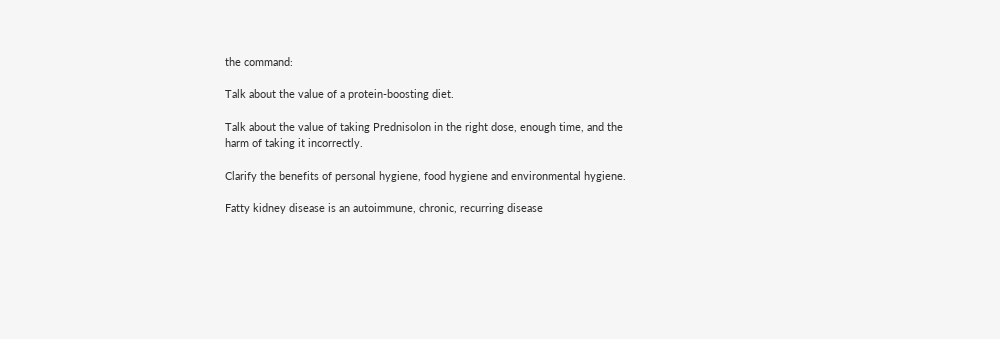the command:

Talk about the value of a protein-boosting diet.

Talk about the value of taking Prednisolon in the right dose, enough time, and the harm of taking it incorrectly.

Clarify the benefits of personal hygiene, food hygiene and environmental hygiene.

Fatty kidney disease is an autoimmune, chronic, recurring disease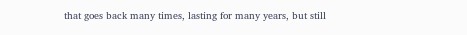that goes back many times, lasting for many years, but still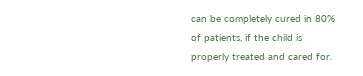can be completely cured in 80% of patients, if the child is properly treated and cared for.